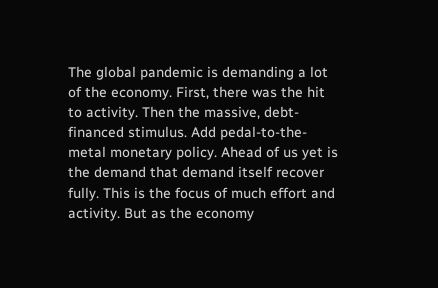The global pandemic is demanding a lot of the economy. First, there was the hit to activity. Then the massive, debt-financed stimulus. Add pedal-to-the-metal monetary policy. Ahead of us yet is the demand that demand itself recover fully. This is the focus of much effort and activity. But as the economy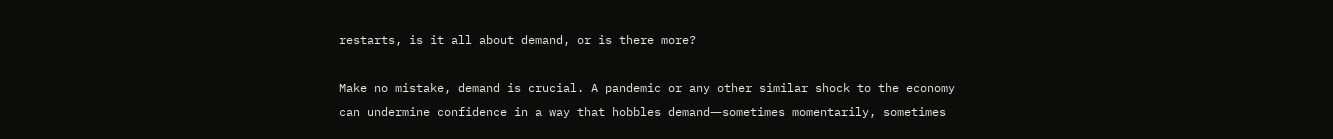restarts, is it all about demand, or is there more?

Make no mistake, demand is crucial. A pandemic or any other similar shock to the economy can undermine confidence in a way that hobbles demand―sometimes momentarily, sometimes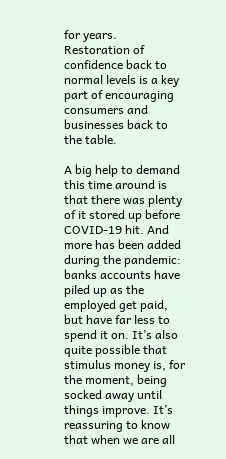for years. Restoration of confidence back to normal levels is a key part of encouraging consumers and businesses back to the table.

A big help to demand this time around is that there was plenty of it stored up before COVID-19 hit. And more has been added during the pandemic: banks accounts have piled up as the employed get paid, but have far less to spend it on. It’s also quite possible that stimulus money is, for the moment, being socked away until things improve. It’s reassuring to know that when we are all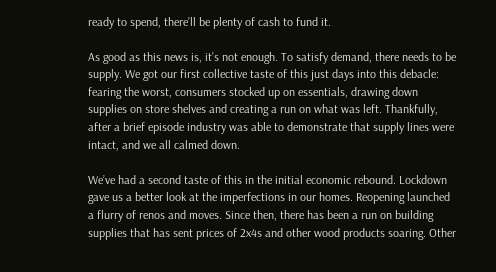ready to spend, there’ll be plenty of cash to fund it.

As good as this news is, it’s not enough. To satisfy demand, there needs to be supply. We got our first collective taste of this just days into this debacle: fearing the worst, consumers stocked up on essentials, drawing down supplies on store shelves and creating a run on what was left. Thankfully, after a brief episode industry was able to demonstrate that supply lines were intact, and we all calmed down.

We’ve had a second taste of this in the initial economic rebound. Lockdown gave us a better look at the imperfections in our homes. Reopening launched a flurry of renos and moves. Since then, there has been a run on building supplies that has sent prices of 2x4s and other wood products soaring. Other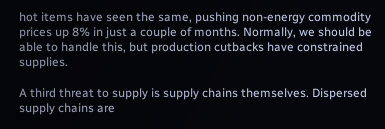hot items have seen the same, pushing non-energy commodity prices up 8% in just a couple of months. Normally, we should be able to handle this, but production cutbacks have constrained supplies.

A third threat to supply is supply chains themselves. Dispersed supply chains are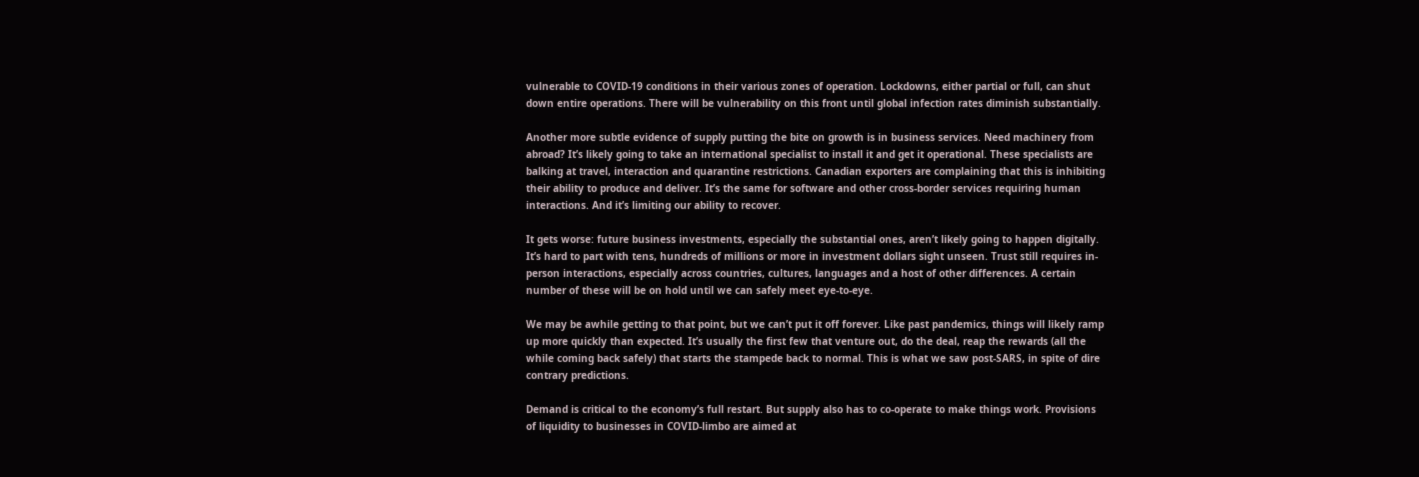vulnerable to COVID-19 conditions in their various zones of operation. Lockdowns, either partial or full, can shut down entire operations. There will be vulnerability on this front until global infection rates diminish substantially.

Another more subtle evidence of supply putting the bite on growth is in business services. Need machinery from abroad? It’s likely going to take an international specialist to install it and get it operational. These specialists are balking at travel, interaction and quarantine restrictions. Canadian exporters are complaining that this is inhibiting their ability to produce and deliver. It’s the same for software and other cross-border services requiring human interactions. And it’s limiting our ability to recover.

It gets worse: future business investments, especially the substantial ones, aren’t likely going to happen digitally. It’s hard to part with tens, hundreds of millions or more in investment dollars sight unseen. Trust still requires in-person interactions, especially across countries, cultures, languages and a host of other differences. A certain number of these will be on hold until we can safely meet eye-to-eye.

We may be awhile getting to that point, but we can’t put it off forever. Like past pandemics, things will likely ramp up more quickly than expected. It’s usually the first few that venture out, do the deal, reap the rewards (all the while coming back safely) that starts the stampede back to normal. This is what we saw post-SARS, in spite of dire contrary predictions.

Demand is critical to the economy’s full restart. But supply also has to co-operate to make things work. Provisions of liquidity to businesses in COVID-limbo are aimed at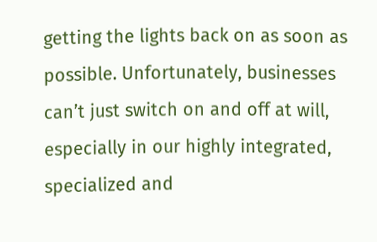getting the lights back on as soon as possible. Unfortunately, businesses can’t just switch on and off at will, especially in our highly integrated, specialized and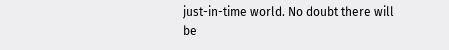just-in-time world. No doubt there will be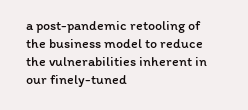a post-pandemic retooling of the business model to reduce the vulnerabilities inherent in our finely-tuned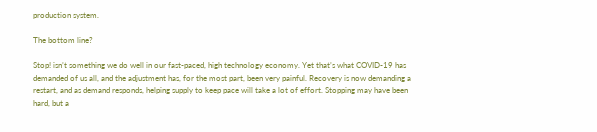production system.

The bottom line?

Stop! isn’t something we do well in our fast-paced, high technology economy. Yet that’s what COVID-19 has demanded of us all, and the adjustment has, for the most part, been very painful. Recovery is now demanding a restart, and as demand responds, helping supply to keep pace will take a lot of effort. Stopping may have been hard, but a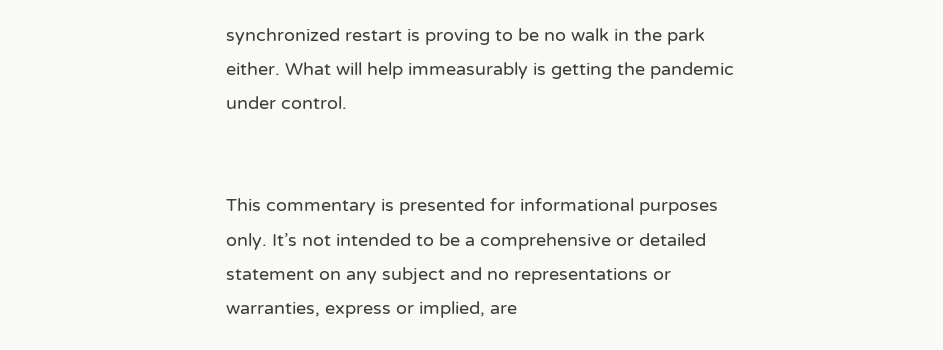synchronized restart is proving to be no walk in the park either. What will help immeasurably is getting the pandemic under control.


This commentary is presented for informational purposes only. It’s not intended to be a comprehensive or detailed statement on any subject and no representations or warranties, express or implied, are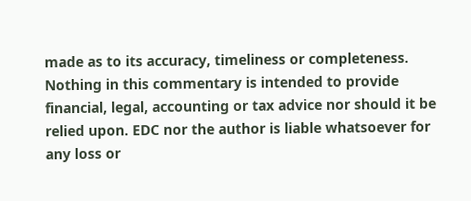made as to its accuracy, timeliness or completeness. Nothing in this commentary is intended to provide financial, legal, accounting or tax advice nor should it be relied upon. EDC nor the author is liable whatsoever for any loss or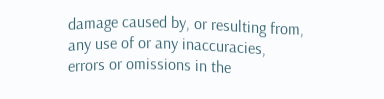damage caused by, or resulting from, any use of or any inaccuracies, errors or omissions in the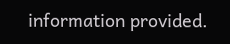information provided.